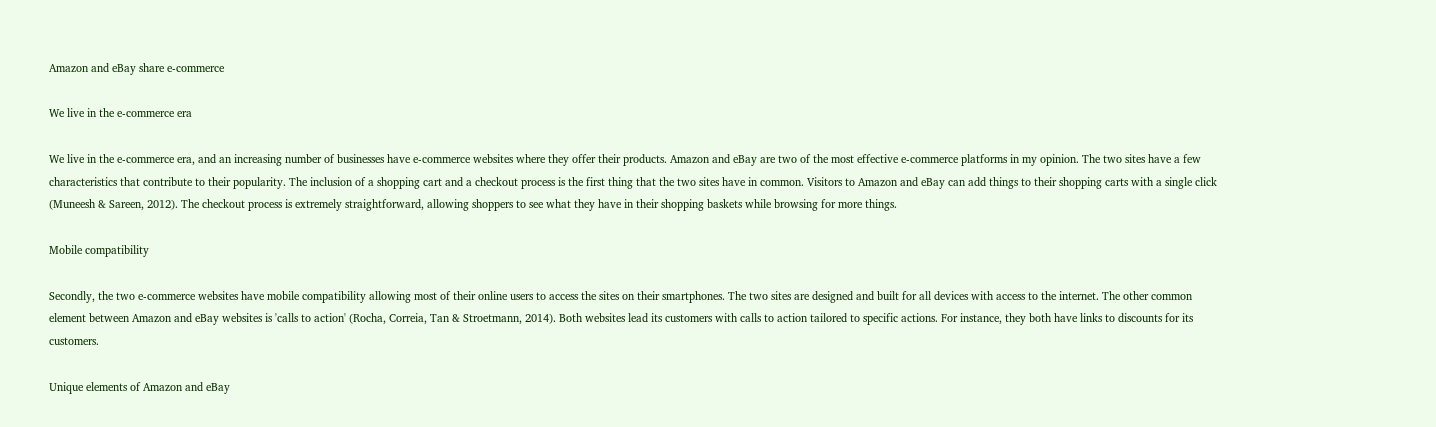Amazon and eBay share e-commerce

We live in the e-commerce era

We live in the e-commerce era, and an increasing number of businesses have e-commerce websites where they offer their products. Amazon and eBay are two of the most effective e-commerce platforms in my opinion. The two sites have a few characteristics that contribute to their popularity. The inclusion of a shopping cart and a checkout process is the first thing that the two sites have in common. Visitors to Amazon and eBay can add things to their shopping carts with a single click (Muneesh & Sareen, 2012). The checkout process is extremely straightforward, allowing shoppers to see what they have in their shopping baskets while browsing for more things.

Mobile compatibility

Secondly, the two e-commerce websites have mobile compatibility allowing most of their online users to access the sites on their smartphones. The two sites are designed and built for all devices with access to the internet. The other common element between Amazon and eBay websites is 'calls to action' (Rocha, Correia, Tan & Stroetmann, 2014). Both websites lead its customers with calls to action tailored to specific actions. For instance, they both have links to discounts for its customers.

Unique elements of Amazon and eBay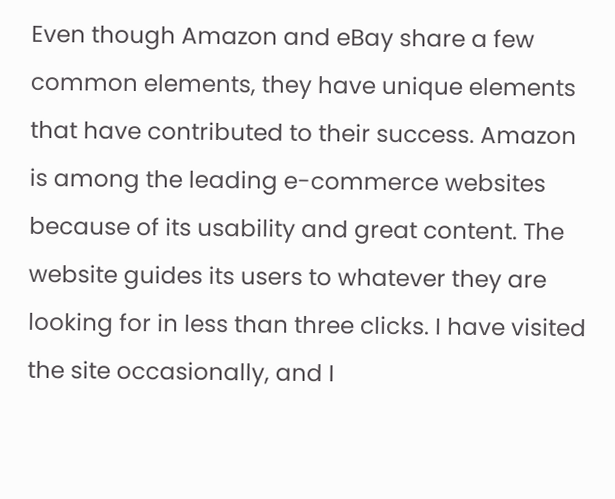Even though Amazon and eBay share a few common elements, they have unique elements that have contributed to their success. Amazon is among the leading e-commerce websites because of its usability and great content. The website guides its users to whatever they are looking for in less than three clicks. I have visited the site occasionally, and I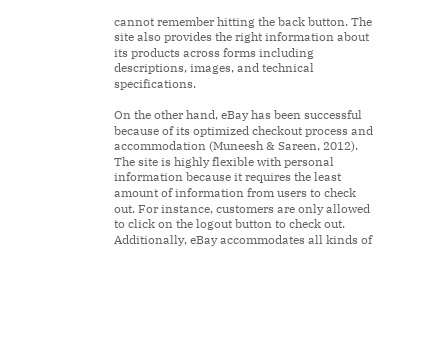cannot remember hitting the back button. The site also provides the right information about its products across forms including descriptions, images, and technical specifications.

On the other hand, eBay has been successful because of its optimized checkout process and accommodation (Muneesh & Sareen, 2012). The site is highly flexible with personal information because it requires the least amount of information from users to check out. For instance, customers are only allowed to click on the logout button to check out. Additionally, eBay accommodates all kinds of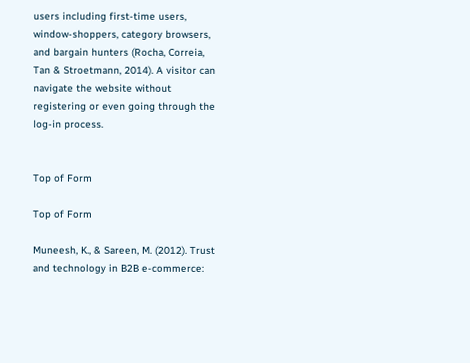users including first-time users, window-shoppers, category browsers, and bargain hunters (Rocha, Correia, Tan & Stroetmann, 2014). A visitor can navigate the website without registering or even going through the log-in process.


Top of Form

Top of Form

Muneesh, K., & Sareen, M. (2012). Trust and technology in B2B e-commerce: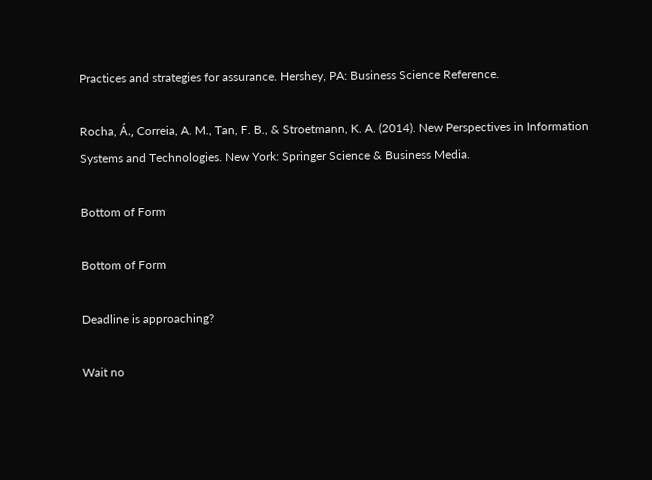Practices and strategies for assurance. Hershey, PA: Business Science Reference.

Rocha, Á., Correia, A. M., Tan, F. B., & Stroetmann, K. A. (2014). New Perspectives in Information Systems and Technologies. New York: Springer Science & Business Media.

Bottom of Form

Bottom of Form

Deadline is approaching?

Wait no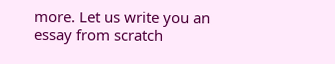more. Let us write you an essay from scratch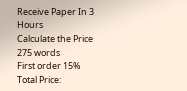Receive Paper In 3 Hours
Calculate the Price
275 words
First order 15%
Total Price: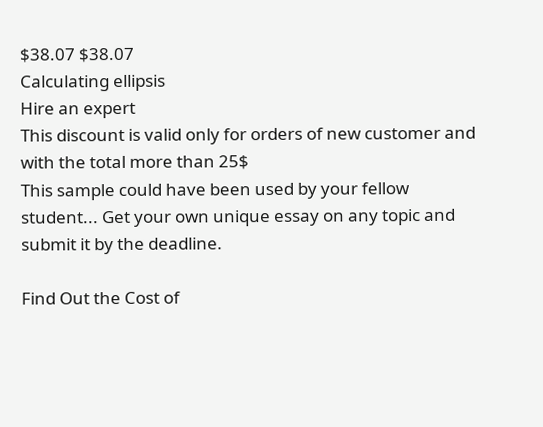$38.07 $38.07
Calculating ellipsis
Hire an expert
This discount is valid only for orders of new customer and with the total more than 25$
This sample could have been used by your fellow student... Get your own unique essay on any topic and submit it by the deadline.

Find Out the Cost of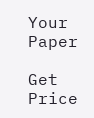Your Paper

Get Price